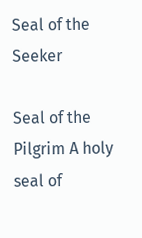Seal of the Seeker

Seal of the Pilgrim A holy seal of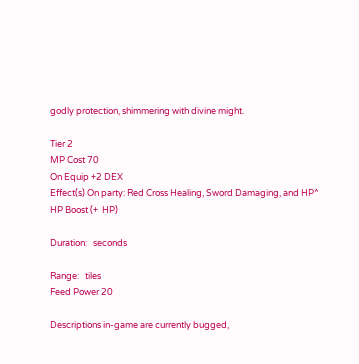godly protection, shimmering with divine might.

Tier 2
MP Cost 70
On Equip +2 DEX
Effect(s) On party: Red Cross Healing, Sword Damaging, and HP^ HP Boost (+  HP)

Duration:   seconds

Range:   tiles
Feed Power 20

Descriptions in-game are currently bugged,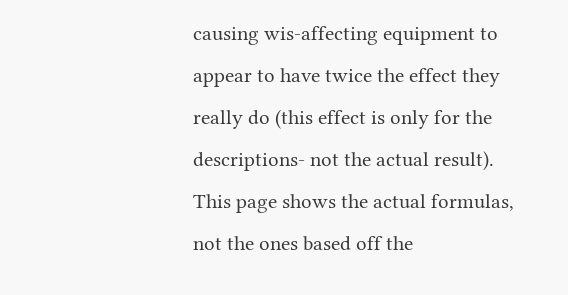causing wis-affecting equipment to appear to have twice the effect they really do (this effect is only for the descriptions- not the actual result). This page shows the actual formulas, not the ones based off the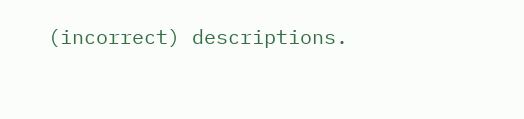(incorrect) descriptions.